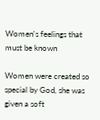Women's feelings that must be known

Women were created so special by God, she was given a soft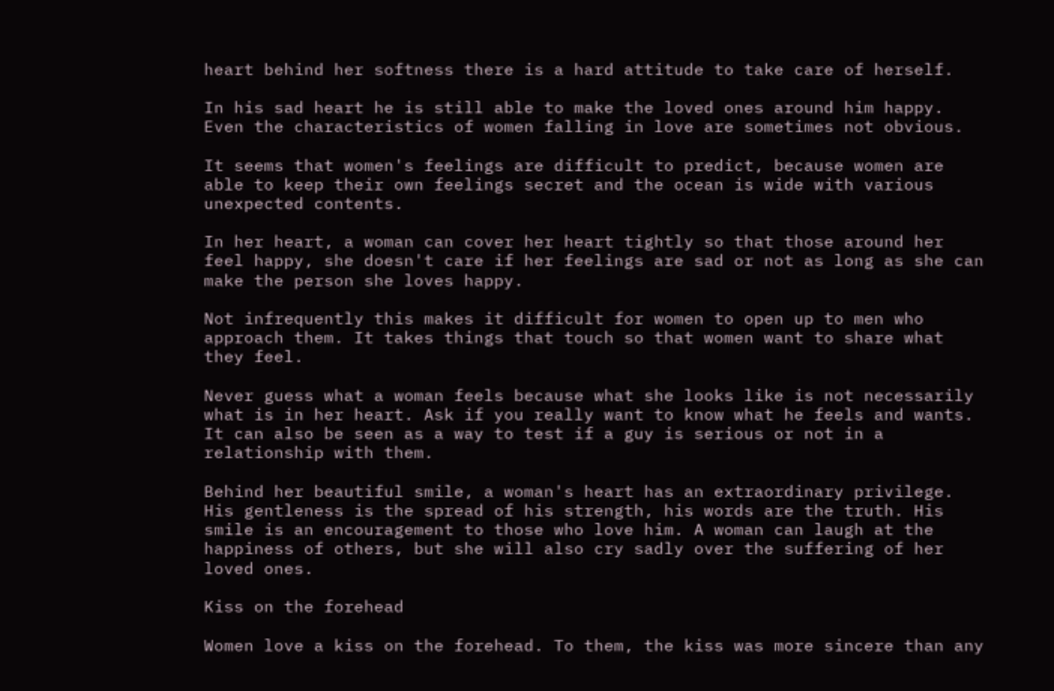heart behind her softness there is a hard attitude to take care of herself.

In his sad heart he is still able to make the loved ones around him happy. Even the characteristics of women falling in love are sometimes not obvious.

It seems that women's feelings are difficult to predict, because women are able to keep their own feelings secret and the ocean is wide with various unexpected contents.

In her heart, a woman can cover her heart tightly so that those around her feel happy, she doesn't care if her feelings are sad or not as long as she can make the person she loves happy.

Not infrequently this makes it difficult for women to open up to men who approach them. It takes things that touch so that women want to share what they feel.

Never guess what a woman feels because what she looks like is not necessarily what is in her heart. Ask if you really want to know what he feels and wants. It can also be seen as a way to test if a guy is serious or not in a relationship with them.

Behind her beautiful smile, a woman's heart has an extraordinary privilege. His gentleness is the spread of his strength, his words are the truth. His smile is an encouragement to those who love him. A woman can laugh at the happiness of others, but she will also cry sadly over the suffering of her loved ones.

Kiss on the forehead

Women love a kiss on the forehead. To them, the kiss was more sincere than any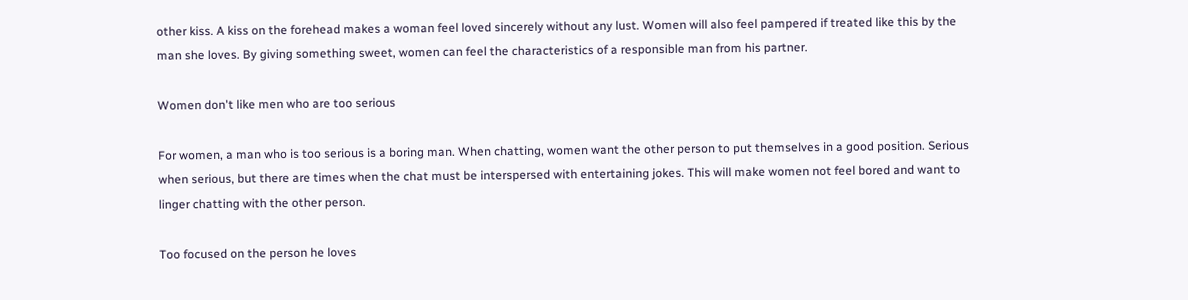other kiss. A kiss on the forehead makes a woman feel loved sincerely without any lust. Women will also feel pampered if treated like this by the man she loves. By giving something sweet, women can feel the characteristics of a responsible man from his partner.

Women don't like men who are too serious

For women, a man who is too serious is a boring man. When chatting, women want the other person to put themselves in a good position. Serious when serious, but there are times when the chat must be interspersed with entertaining jokes. This will make women not feel bored and want to linger chatting with the other person.

Too focused on the person he loves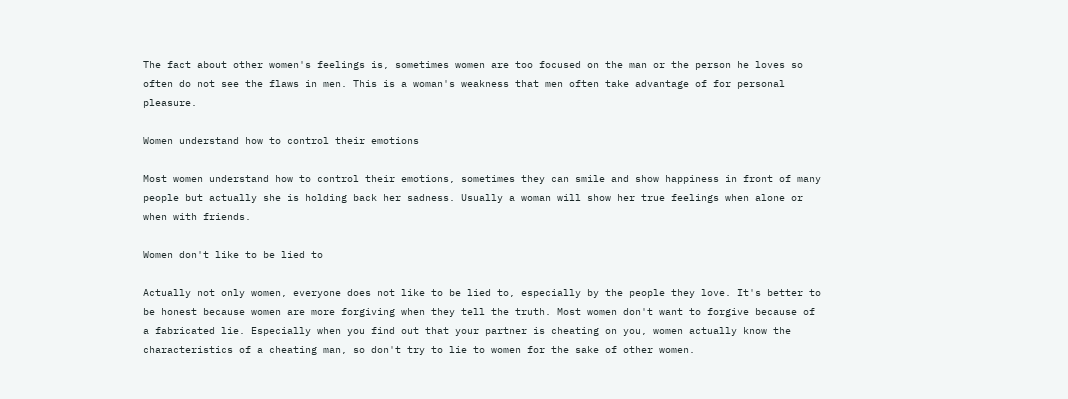The fact about other women's feelings is, sometimes women are too focused on the man or the person he loves so often do not see the flaws in men. This is a woman's weakness that men often take advantage of for personal pleasure.

Women understand how to control their emotions

Most women understand how to control their emotions, sometimes they can smile and show happiness in front of many people but actually she is holding back her sadness. Usually a woman will show her true feelings when alone or when with friends.

Women don't like to be lied to

Actually not only women, everyone does not like to be lied to, especially by the people they love. It's better to be honest because women are more forgiving when they tell the truth. Most women don't want to forgive because of a fabricated lie. Especially when you find out that your partner is cheating on you, women actually know the characteristics of a cheating man, so don't try to lie to women for the sake of other women.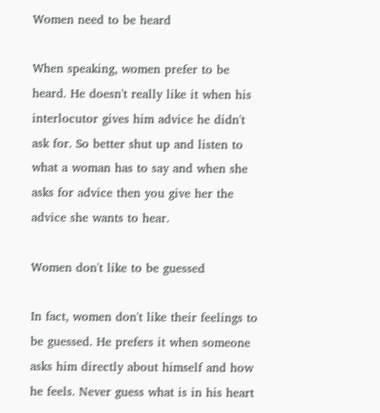Women need to be heard

When speaking, women prefer to be heard. He doesn't really like it when his interlocutor gives him advice he didn't ask for. So better shut up and listen to what a woman has to say and when she asks for advice then you give her the advice she wants to hear.

Women don't like to be guessed

In fact, women don't like their feelings to be guessed. He prefers it when someone asks him directly about himself and how he feels. Never guess what is in his heart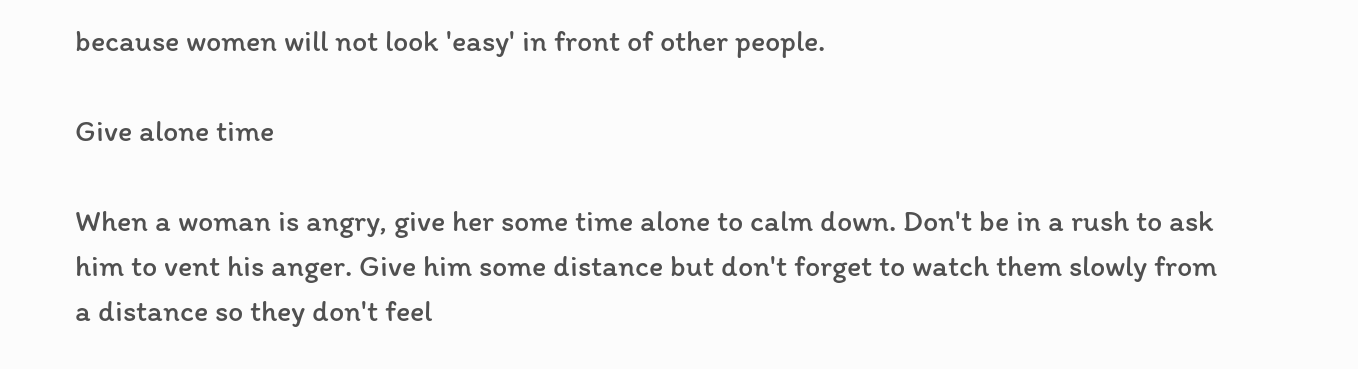because women will not look 'easy' in front of other people.

Give alone time

When a woman is angry, give her some time alone to calm down. Don't be in a rush to ask him to vent his anger. Give him some distance but don't forget to watch them slowly from a distance so they don't feel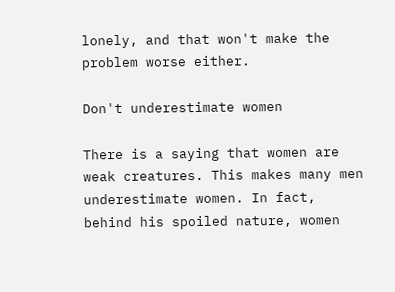lonely, and that won't make the problem worse either.

Don't underestimate women

There is a saying that women are weak creatures. This makes many men underestimate women. In fact, behind his spoiled nature, women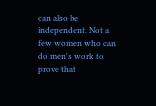can also be independent. Not a few women who can do men's work to prove that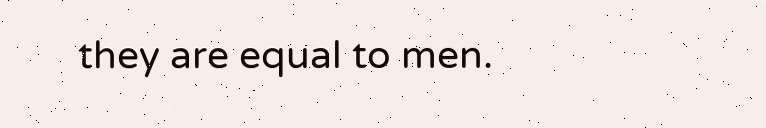they are equal to men.